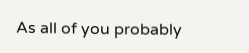As all of you probably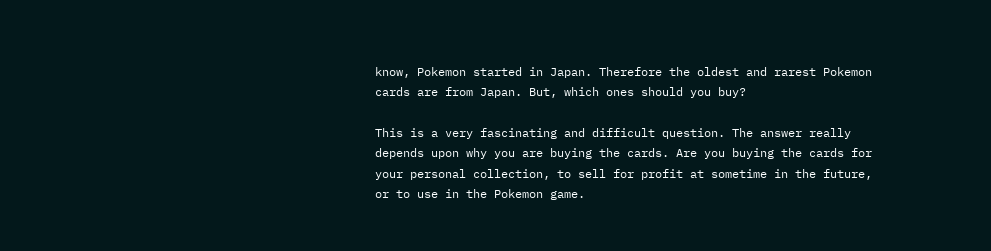know, Pokemon started in Japan. Therefore the oldest and rarest Pokemon cards are from Japan. But, which ones should you buy?

This is a very fascinating and difficult question. The answer really depends upon why you are buying the cards. Are you buying the cards for your personal collection, to sell for profit at sometime in the future, or to use in the Pokemon game.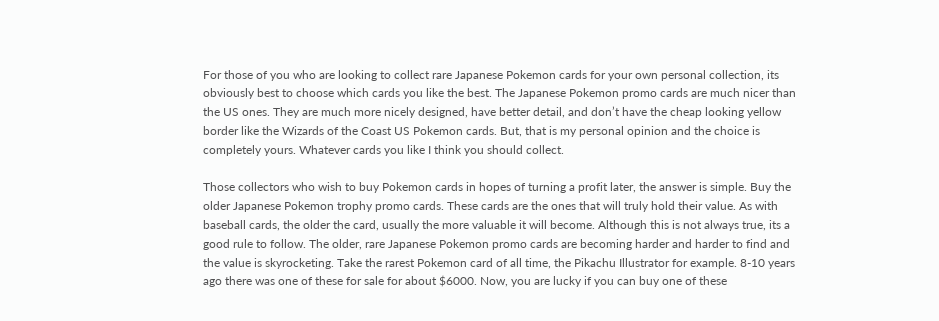For those of you who are looking to collect rare Japanese Pokemon cards for your own personal collection, its obviously best to choose which cards you like the best. The Japanese Pokemon promo cards are much nicer than the US ones. They are much more nicely designed, have better detail, and don’t have the cheap looking yellow border like the Wizards of the Coast US Pokemon cards. But, that is my personal opinion and the choice is completely yours. Whatever cards you like I think you should collect.

Those collectors who wish to buy Pokemon cards in hopes of turning a profit later, the answer is simple. Buy the older Japanese Pokemon trophy promo cards. These cards are the ones that will truly hold their value. As with baseball cards, the older the card, usually the more valuable it will become. Although this is not always true, its a good rule to follow. The older, rare Japanese Pokemon promo cards are becoming harder and harder to find and the value is skyrocketing. Take the rarest Pokemon card of all time, the Pikachu Illustrator for example. 8-10 years ago there was one of these for sale for about $6000. Now, you are lucky if you can buy one of these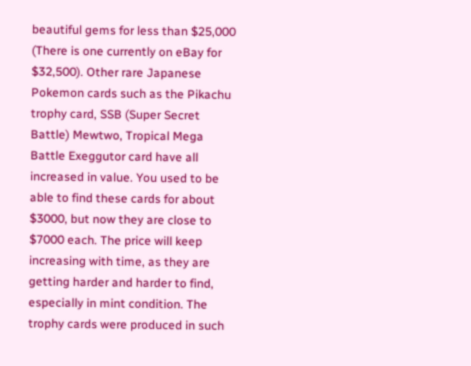beautiful gems for less than $25,000 (There is one currently on eBay for $32,500). Other rare Japanese Pokemon cards such as the Pikachu trophy card, SSB (Super Secret Battle) Mewtwo, Tropical Mega Battle Exeggutor card have all increased in value. You used to be able to find these cards for about $3000, but now they are close to $7000 each. The price will keep increasing with time, as they are getting harder and harder to find, especially in mint condition. The trophy cards were produced in such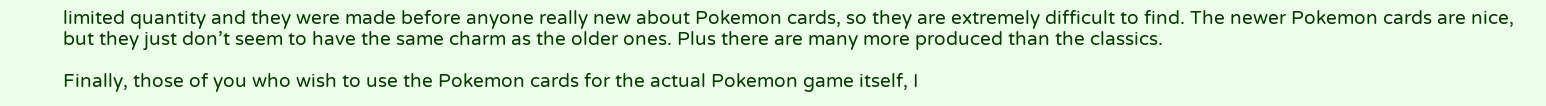limited quantity and they were made before anyone really new about Pokemon cards, so they are extremely difficult to find. The newer Pokemon cards are nice, but they just don’t seem to have the same charm as the older ones. Plus there are many more produced than the classics.

Finally, those of you who wish to use the Pokemon cards for the actual Pokemon game itself, I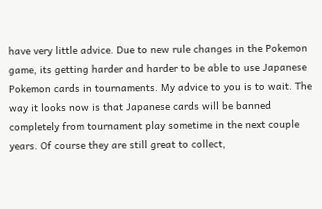have very little advice. Due to new rule changes in the Pokemon game, its getting harder and harder to be able to use Japanese Pokemon cards in tournaments. My advice to you is to wait. The way it looks now is that Japanese cards will be banned completely from tournament play sometime in the next couple years. Of course they are still great to collect,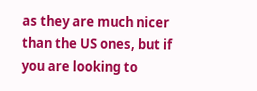as they are much nicer than the US ones, but if you are looking to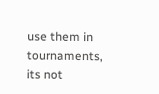use them in tournaments, its not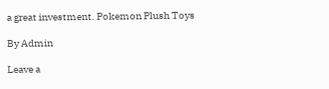a great investment. Pokemon Plush Toys

By Admin

Leave a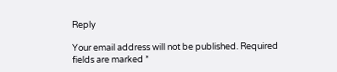Reply

Your email address will not be published. Required fields are marked *